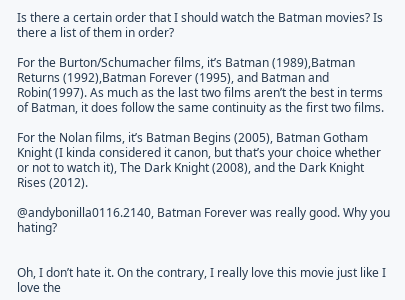Is there a certain order that I should watch the Batman movies? Is there a list of them in order?

For the Burton/Schumacher films, it’s Batman (1989),Batman Returns (1992),Batman Forever (1995), and Batman and Robin(1997). As much as the last two films aren’t the best in terms of Batman, it does follow the same continuity as the first two films.

For the Nolan films, it’s Batman Begins (2005), Batman Gotham Knight (I kinda considered it canon, but that’s your choice whether or not to watch it), The Dark Knight (2008), and the Dark Knight Rises (2012).

@andybonilla0116.2140, Batman Forever was really good. Why you hating?


Oh, I don’t hate it. On the contrary, I really love this movie just like I love the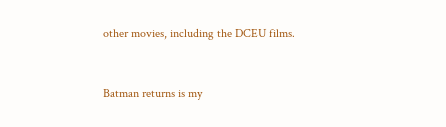other movies, including the DCEU films.


Batman returns is my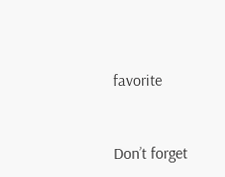favorite


Don’t forget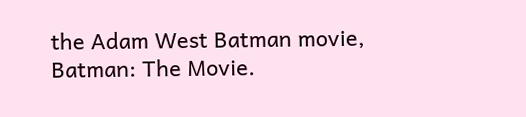the Adam West Batman movie, Batman: The Movie.